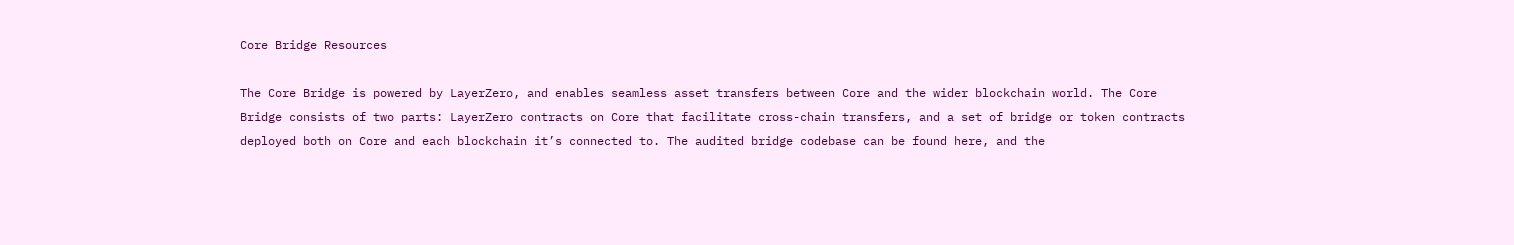Core Bridge Resources

The Core Bridge is powered by LayerZero, and enables seamless asset transfers between Core and the wider blockchain world. The Core Bridge consists of two parts: LayerZero contracts on Core that facilitate cross-chain transfers, and a set of bridge or token contracts deployed both on Core and each blockchain it’s connected to. The audited bridge codebase can be found here, and the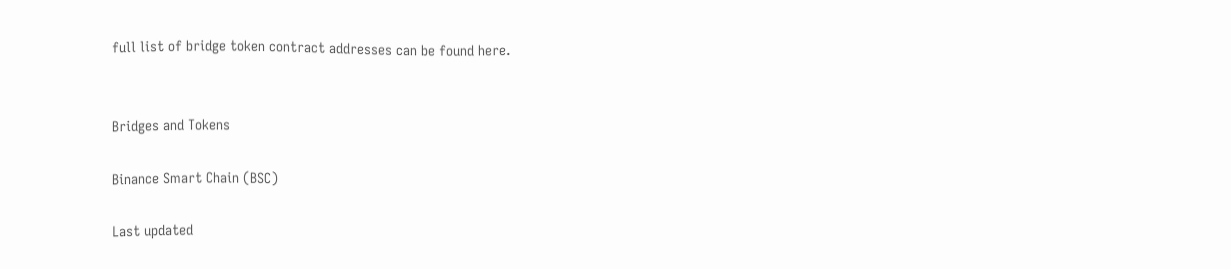full list of bridge token contract addresses can be found here.


Bridges and Tokens

Binance Smart Chain (BSC)

Last updated